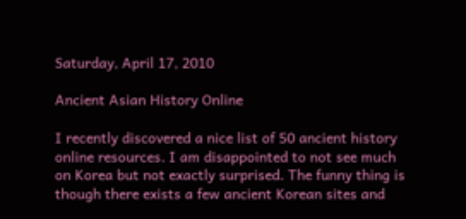Saturday, April 17, 2010

Ancient Asian History Online

I recently discovered a nice list of 50 ancient history online resources. I am disappointed to not see much on Korea but not exactly surprised. The funny thing is though there exists a few ancient Korean sites and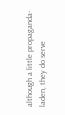although a little propaganda-laden, they do serve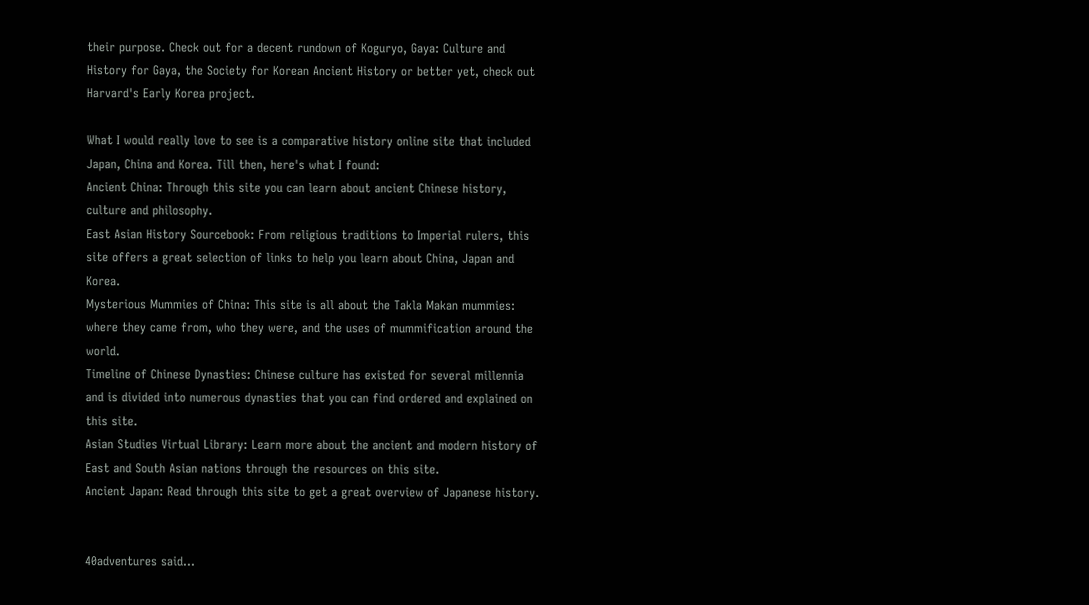their purpose. Check out for a decent rundown of Koguryo, Gaya: Culture and History for Gaya, the Society for Korean Ancient History or better yet, check out Harvard's Early Korea project.

What I would really love to see is a comparative history online site that included Japan, China and Korea. Till then, here's what I found:
Ancient China: Through this site you can learn about ancient Chinese history, culture and philosophy.
East Asian History Sourcebook: From religious traditions to Imperial rulers, this site offers a great selection of links to help you learn about China, Japan and Korea.
Mysterious Mummies of China: This site is all about the Takla Makan mummies: where they came from, who they were, and the uses of mummification around the world.
Timeline of Chinese Dynasties: Chinese culture has existed for several millennia and is divided into numerous dynasties that you can find ordered and explained on this site.
Asian Studies Virtual Library: Learn more about the ancient and modern history of East and South Asian nations through the resources on this site.
Ancient Japan: Read through this site to get a great overview of Japanese history.


40adventures said...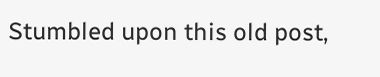Stumbled upon this old post,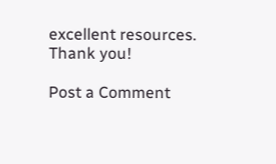excellent resources. Thank you!

Post a Comment